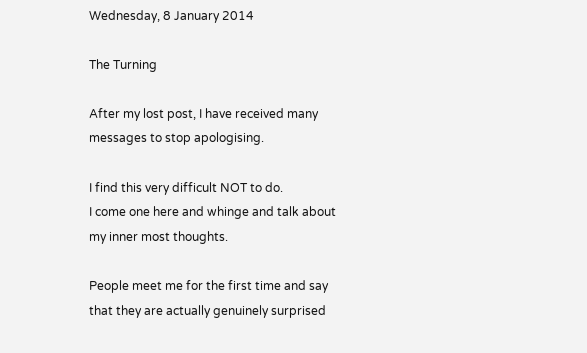Wednesday, 8 January 2014

The Turning

After my lost post, I have received many messages to stop apologising.

I find this very difficult NOT to do.
I come one here and whinge and talk about my inner most thoughts.

People meet me for the first time and say that they are actually genuinely surprised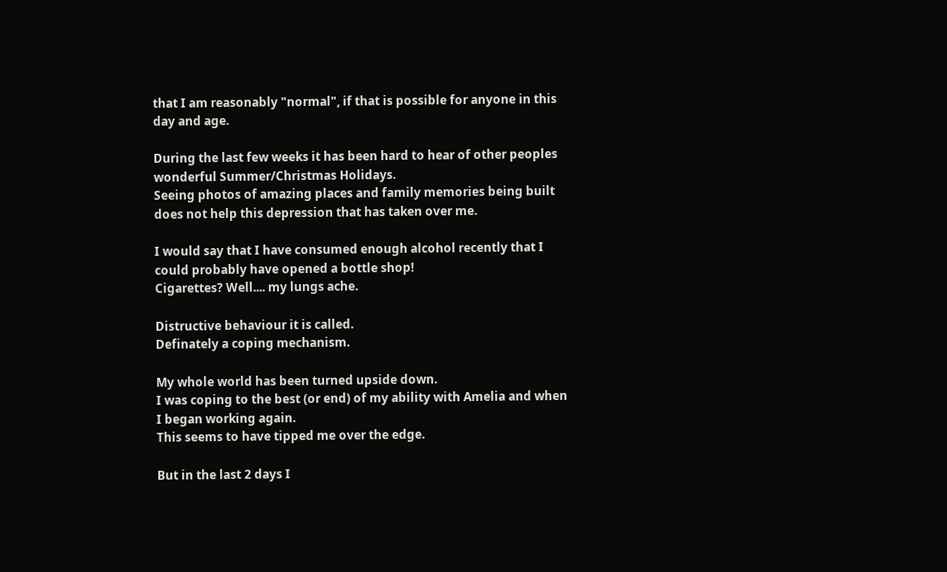that I am reasonably "normal", if that is possible for anyone in this day and age.

During the last few weeks it has been hard to hear of other peoples wonderful Summer/Christmas Holidays.
Seeing photos of amazing places and family memories being built does not help this depression that has taken over me.

I would say that I have consumed enough alcohol recently that I could probably have opened a bottle shop!
Cigarettes? Well.... my lungs ache.

Distructive behaviour it is called.
Definately a coping mechanism.

My whole world has been turned upside down.
I was coping to the best (or end) of my ability with Amelia and when I began working again.
This seems to have tipped me over the edge.

But in the last 2 days I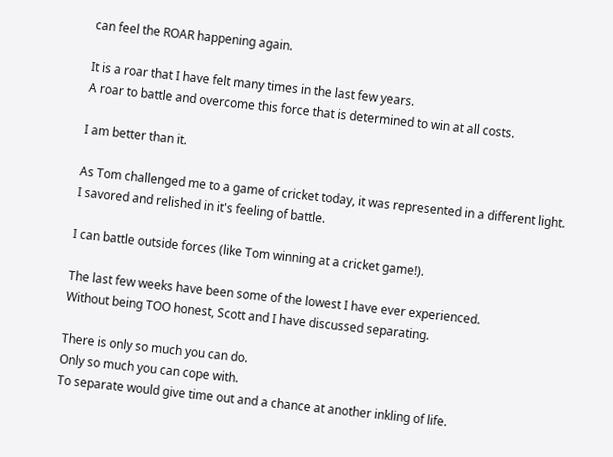can feel the ROAR happening again.

It is a roar that I have felt many times in the last few years.
A roar to battle and overcome this force that is determined to win at all costs.

I am better than it.

As Tom challenged me to a game of cricket today, it was represented in a different light.
I savored and relished in it's feeling of battle.

I can battle outside forces (like Tom winning at a cricket game!).

The last few weeks have been some of the lowest I have ever experienced.
Without being TOO honest, Scott and I have discussed separating.

There is only so much you can do.
Only so much you can cope with.
To separate would give time out and a chance at another inkling of life.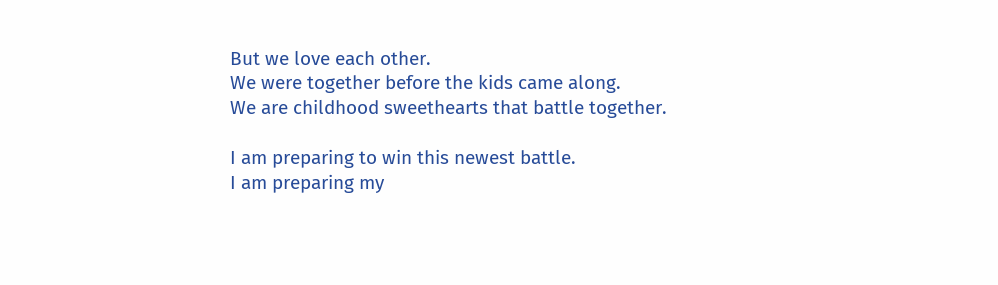But we love each other.
We were together before the kids came along.
We are childhood sweethearts that battle together.

I am preparing to win this newest battle.
I am preparing my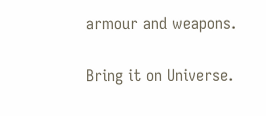armour and weapons.

Bring it on Universe.